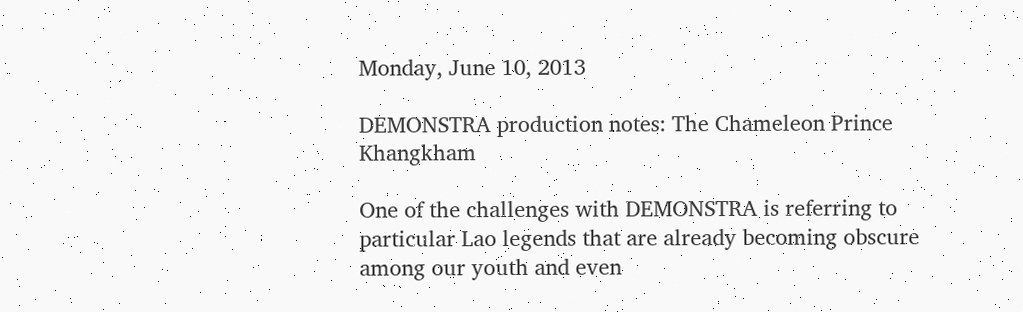Monday, June 10, 2013

DEMONSTRA production notes: The Chameleon Prince Khangkham

One of the challenges with DEMONSTRA is referring to particular Lao legends that are already becoming obscure among our youth and even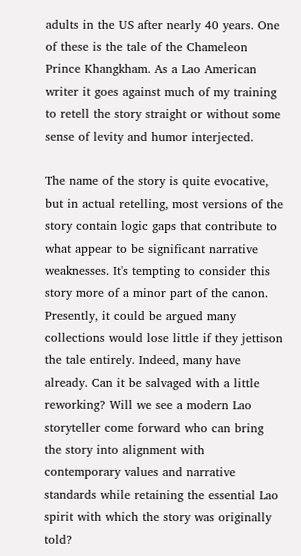adults in the US after nearly 40 years. One of these is the tale of the Chameleon Prince Khangkham. As a Lao American writer it goes against much of my training to retell the story straight or without some sense of levity and humor interjected.

The name of the story is quite evocative, but in actual retelling, most versions of the story contain logic gaps that contribute to what appear to be significant narrative weaknesses. It's tempting to consider this story more of a minor part of the canon. Presently, it could be argued many collections would lose little if they jettison the tale entirely. Indeed, many have already. Can it be salvaged with a little reworking? Will we see a modern Lao storyteller come forward who can bring the story into alignment with contemporary values and narrative standards while retaining the essential Lao spirit with which the story was originally told?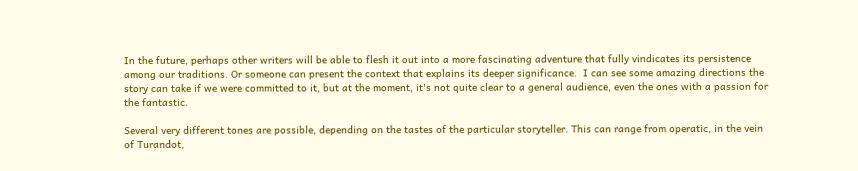In the future, perhaps other writers will be able to flesh it out into a more fascinating adventure that fully vindicates its persistence among our traditions. Or someone can present the context that explains its deeper significance.  I can see some amazing directions the story can take if we were committed to it, but at the moment, it's not quite clear to a general audience, even the ones with a passion for the fantastic.

Several very different tones are possible, depending on the tastes of the particular storyteller. This can range from operatic, in the vein of Turandot,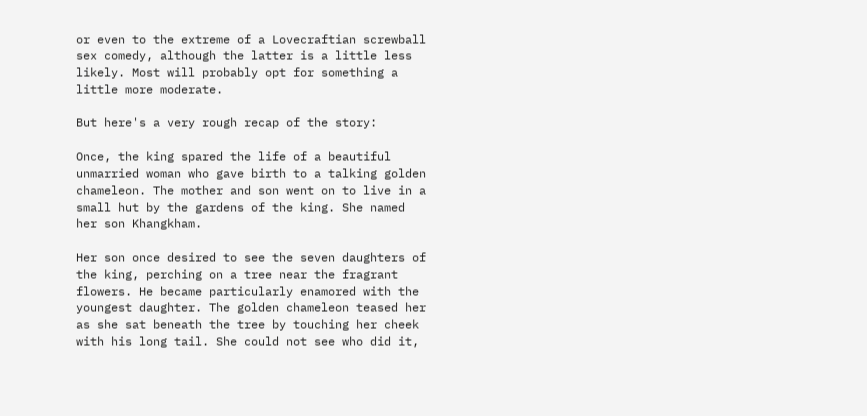or even to the extreme of a Lovecraftian screwball sex comedy, although the latter is a little less likely. Most will probably opt for something a little more moderate.

But here's a very rough recap of the story:

Once, the king spared the life of a beautiful unmarried woman who gave birth to a talking golden chameleon. The mother and son went on to live in a small hut by the gardens of the king. She named her son Khangkham.

Her son once desired to see the seven daughters of the king, perching on a tree near the fragrant flowers. He became particularly enamored with the youngest daughter. The golden chameleon teased her as she sat beneath the tree by touching her cheek with his long tail. She could not see who did it,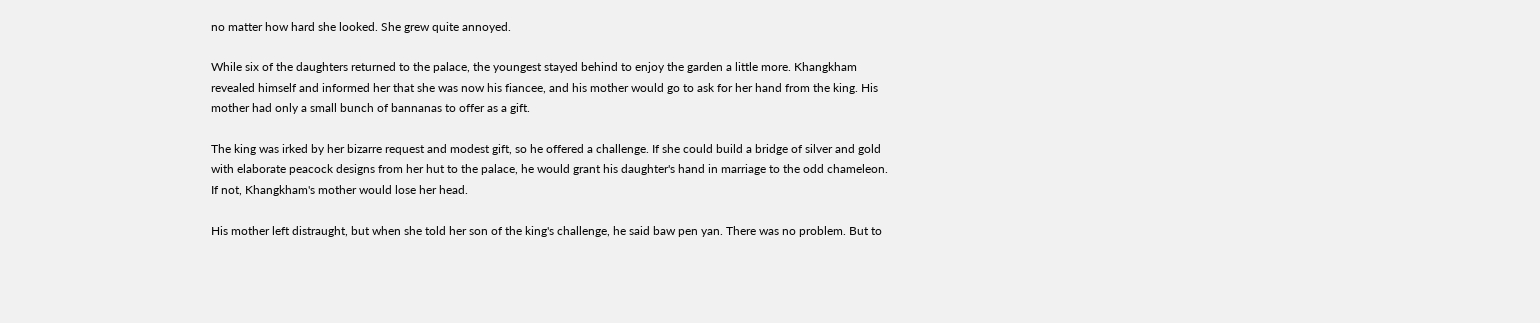no matter how hard she looked. She grew quite annoyed.

While six of the daughters returned to the palace, the youngest stayed behind to enjoy the garden a little more. Khangkham revealed himself and informed her that she was now his fiancee, and his mother would go to ask for her hand from the king. His mother had only a small bunch of bannanas to offer as a gift.

The king was irked by her bizarre request and modest gift, so he offered a challenge. If she could build a bridge of silver and gold with elaborate peacock designs from her hut to the palace, he would grant his daughter's hand in marriage to the odd chameleon. If not, Khangkham's mother would lose her head.

His mother left distraught, but when she told her son of the king's challenge, he said baw pen yan. There was no problem. But to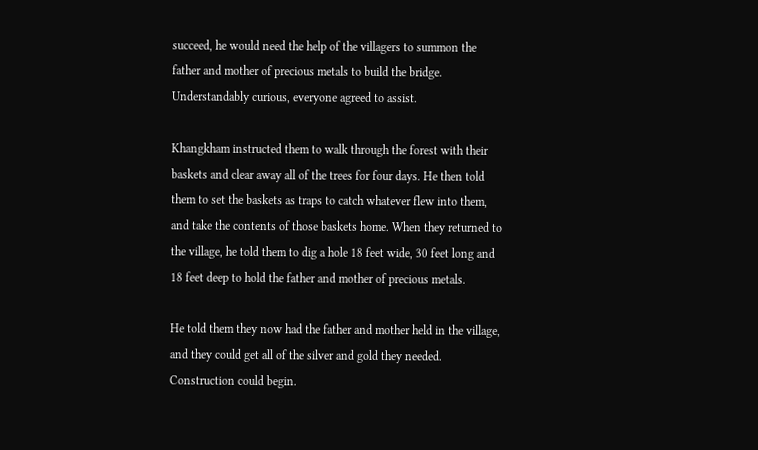succeed, he would need the help of the villagers to summon the father and mother of precious metals to build the bridge. Understandably curious, everyone agreed to assist.

Khangkham instructed them to walk through the forest with their baskets and clear away all of the trees for four days. He then told them to set the baskets as traps to catch whatever flew into them, and take the contents of those baskets home. When they returned to the village, he told them to dig a hole 18 feet wide, 30 feet long and 18 feet deep to hold the father and mother of precious metals.

He told them they now had the father and mother held in the village, and they could get all of the silver and gold they needed. Construction could begin.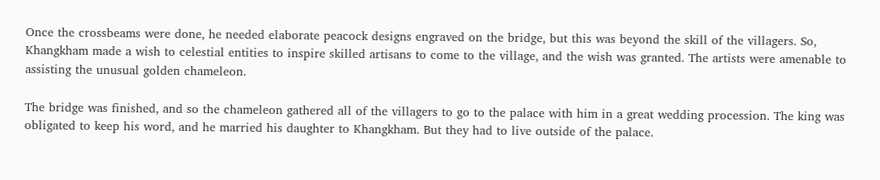Once the crossbeams were done, he needed elaborate peacock designs engraved on the bridge, but this was beyond the skill of the villagers. So, Khangkham made a wish to celestial entities to inspire skilled artisans to come to the village, and the wish was granted. The artists were amenable to assisting the unusual golden chameleon.

The bridge was finished, and so the chameleon gathered all of the villagers to go to the palace with him in a great wedding procession. The king was obligated to keep his word, and he married his daughter to Khangkham. But they had to live outside of the palace.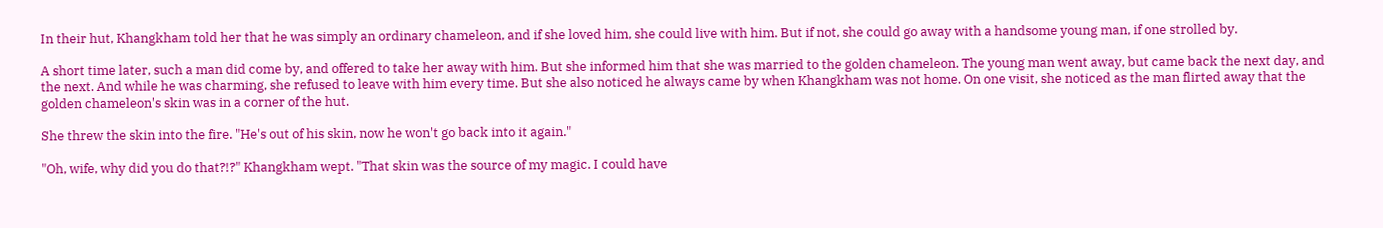In their hut, Khangkham told her that he was simply an ordinary chameleon, and if she loved him, she could live with him. But if not, she could go away with a handsome young man, if one strolled by.

A short time later, such a man did come by, and offered to take her away with him. But she informed him that she was married to the golden chameleon. The young man went away, but came back the next day, and the next. And while he was charming, she refused to leave with him every time. But she also noticed he always came by when Khangkham was not home. On one visit, she noticed as the man flirted away that the golden chameleon's skin was in a corner of the hut.

She threw the skin into the fire. "He's out of his skin, now he won't go back into it again."

"Oh, wife, why did you do that?!?" Khangkham wept. "That skin was the source of my magic. I could have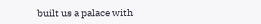built us a palace with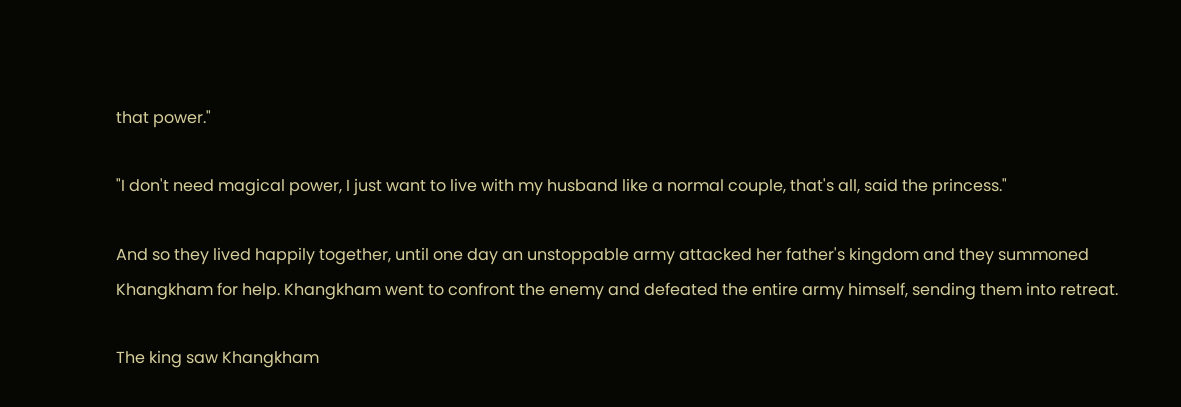that power."

"I don't need magical power, I just want to live with my husband like a normal couple, that's all, said the princess."

And so they lived happily together, until one day an unstoppable army attacked her father's kingdom and they summoned Khangkham for help. Khangkham went to confront the enemy and defeated the entire army himself, sending them into retreat.

The king saw Khangkham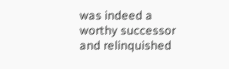was indeed a worthy successor and relinquished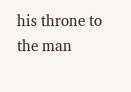his throne to the man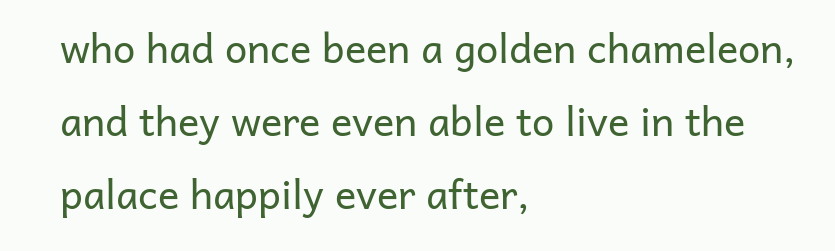who had once been a golden chameleon, and they were even able to live in the palace happily ever after,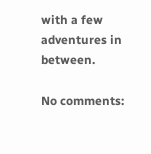with a few adventures in between.

No comments: